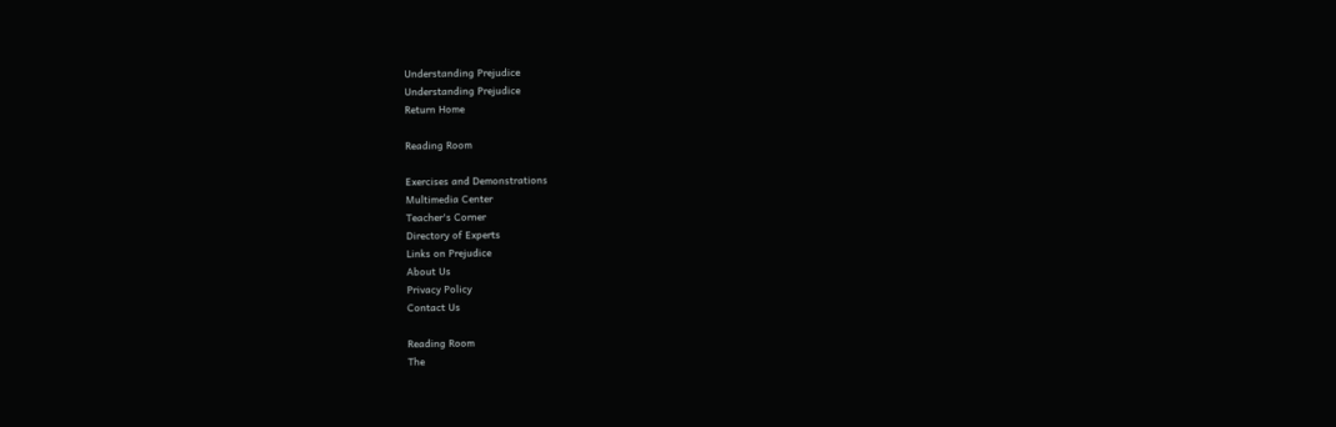Understanding Prejudice
Understanding Prejudice
Return Home

Reading Room

Exercises and Demonstrations
Multimedia Center
Teacher's Corner
Directory of Experts
Links on Prejudice
About Us
Privacy Policy
Contact Us

Reading Room
The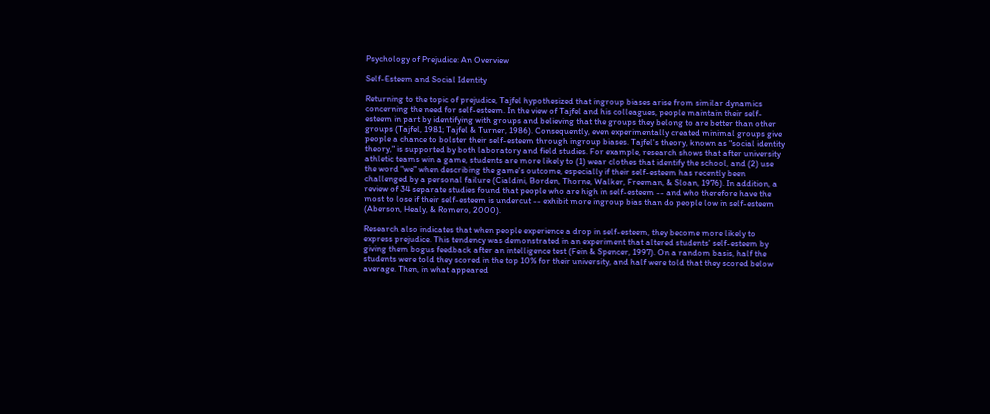Psychology of Prejudice: An Overview

Self-Esteem and Social Identity

Returning to the topic of prejudice, Tajfel hypothesized that ingroup biases arise from similar dynamics concerning the need for self-esteem. In the view of Tajfel and his colleagues, people maintain their self-esteem in part by identifying with groups and believing that the groups they belong to are better than other groups (Tajfel, 1981; Tajfel & Turner, 1986). Consequently, even experimentally created minimal groups give people a chance to bolster their self-esteem through ingroup biases. Tajfel's theory, known as "social identity theory," is supported by both laboratory and field studies. For example, research shows that after university athletic teams win a game, students are more likely to (1) wear clothes that identify the school, and (2) use the word "we" when describing the game's outcome, especially if their self-esteem has recently been challenged by a personal failure (Cialdini, Borden, Thorne, Walker, Freeman, & Sloan, 1976). In addition, a review of 34 separate studies found that people who are high in self-esteem -- and who therefore have the most to lose if their self-esteem is undercut -- exhibit more ingroup bias than do people low in self-esteem (Aberson, Healy, & Romero, 2000).

Research also indicates that when people experience a drop in self-esteem, they become more likely to express prejudice. This tendency was demonstrated in an experiment that altered students' self-esteem by giving them bogus feedback after an intelligence test (Fein & Spencer, 1997). On a random basis, half the students were told they scored in the top 10% for their university, and half were told that they scored below average. Then, in what appeared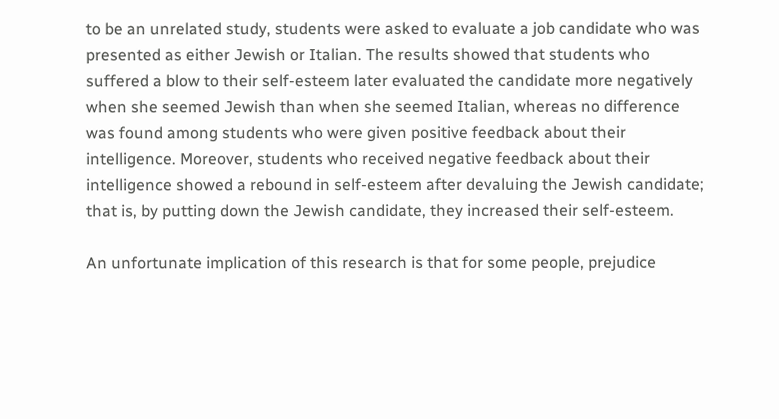to be an unrelated study, students were asked to evaluate a job candidate who was presented as either Jewish or Italian. The results showed that students who suffered a blow to their self-esteem later evaluated the candidate more negatively when she seemed Jewish than when she seemed Italian, whereas no difference was found among students who were given positive feedback about their intelligence. Moreover, students who received negative feedback about their intelligence showed a rebound in self-esteem after devaluing the Jewish candidate; that is, by putting down the Jewish candidate, they increased their self-esteem.

An unfortunate implication of this research is that for some people, prejudice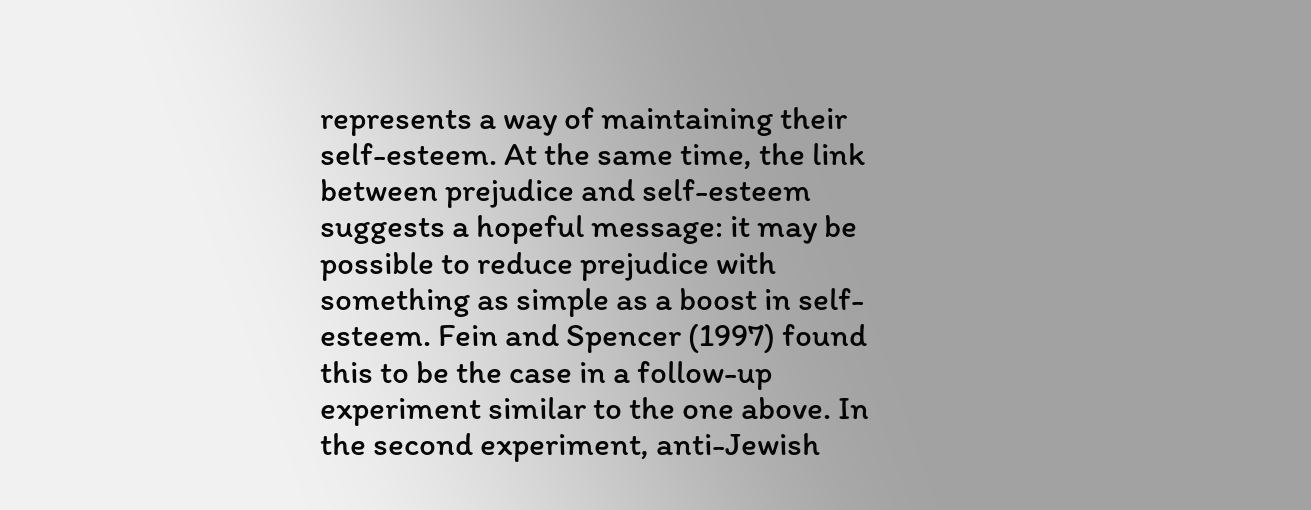represents a way of maintaining their self-esteem. At the same time, the link between prejudice and self-esteem suggests a hopeful message: it may be possible to reduce prejudice with something as simple as a boost in self-esteem. Fein and Spencer (1997) found this to be the case in a follow-up experiment similar to the one above. In the second experiment, anti-Jewish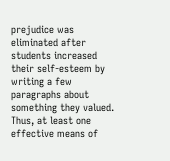prejudice was eliminated after students increased their self-esteem by writing a few paragraphs about something they valued. Thus, at least one effective means of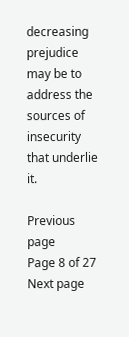decreasing prejudice may be to address the sources of insecurity that underlie it.

Previous page
Page 8 of 27
Next page